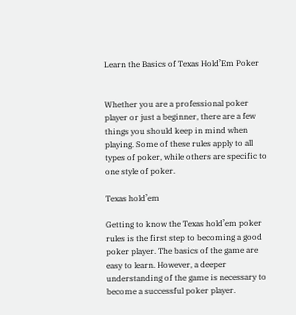Learn the Basics of Texas Hold’Em Poker


Whether you are a professional poker player or just a beginner, there are a few things you should keep in mind when playing. Some of these rules apply to all types of poker, while others are specific to one style of poker.

Texas hold’em

Getting to know the Texas hold’em poker rules is the first step to becoming a good poker player. The basics of the game are easy to learn. However, a deeper understanding of the game is necessary to become a successful poker player.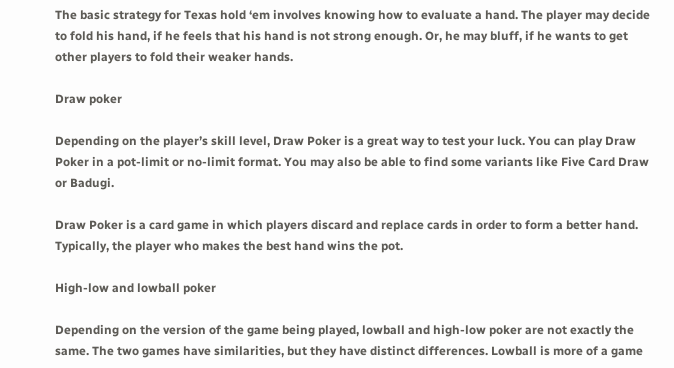The basic strategy for Texas hold ‘em involves knowing how to evaluate a hand. The player may decide to fold his hand, if he feels that his hand is not strong enough. Or, he may bluff, if he wants to get other players to fold their weaker hands.

Draw poker

Depending on the player’s skill level, Draw Poker is a great way to test your luck. You can play Draw Poker in a pot-limit or no-limit format. You may also be able to find some variants like Five Card Draw or Badugi.

Draw Poker is a card game in which players discard and replace cards in order to form a better hand. Typically, the player who makes the best hand wins the pot.

High-low and lowball poker

Depending on the version of the game being played, lowball and high-low poker are not exactly the same. The two games have similarities, but they have distinct differences. Lowball is more of a game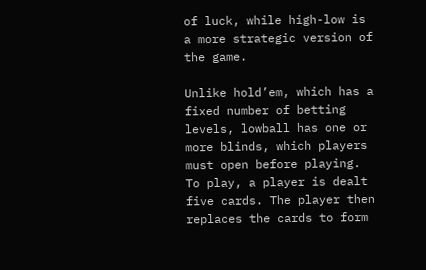of luck, while high-low is a more strategic version of the game.

Unlike hold’em, which has a fixed number of betting levels, lowball has one or more blinds, which players must open before playing. To play, a player is dealt five cards. The player then replaces the cards to form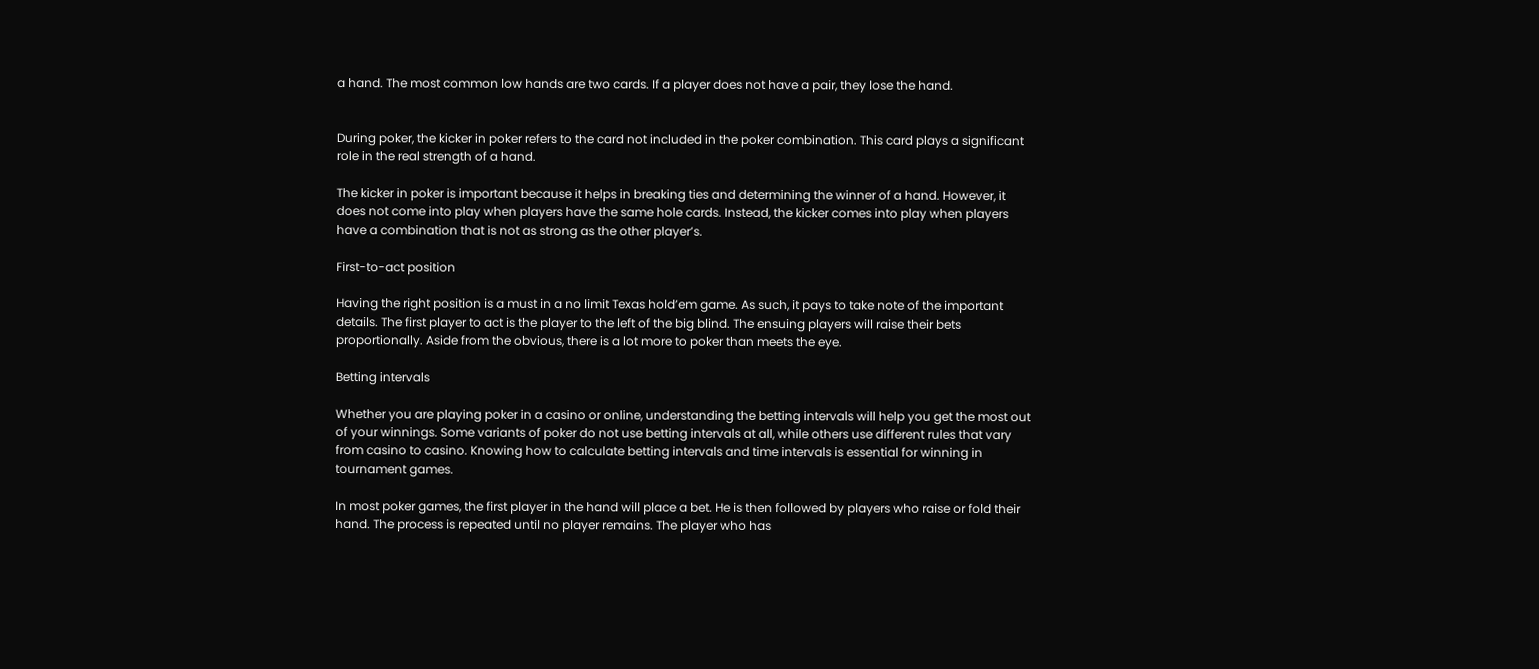a hand. The most common low hands are two cards. If a player does not have a pair, they lose the hand.


During poker, the kicker in poker refers to the card not included in the poker combination. This card plays a significant role in the real strength of a hand.

The kicker in poker is important because it helps in breaking ties and determining the winner of a hand. However, it does not come into play when players have the same hole cards. Instead, the kicker comes into play when players have a combination that is not as strong as the other player’s.

First-to-act position

Having the right position is a must in a no limit Texas hold’em game. As such, it pays to take note of the important details. The first player to act is the player to the left of the big blind. The ensuing players will raise their bets proportionally. Aside from the obvious, there is a lot more to poker than meets the eye.

Betting intervals

Whether you are playing poker in a casino or online, understanding the betting intervals will help you get the most out of your winnings. Some variants of poker do not use betting intervals at all, while others use different rules that vary from casino to casino. Knowing how to calculate betting intervals and time intervals is essential for winning in tournament games.

In most poker games, the first player in the hand will place a bet. He is then followed by players who raise or fold their hand. The process is repeated until no player remains. The player who has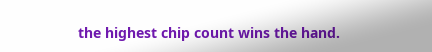the highest chip count wins the hand.